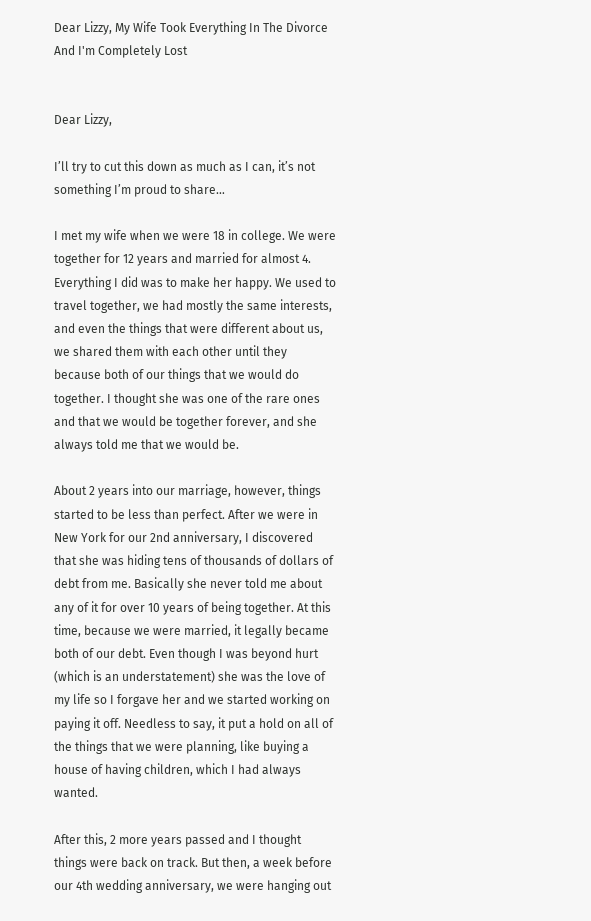Dear Lizzy, My Wife Took Everything In The Divorce And I'm Completely Lost


Dear Lizzy,

I’ll try to cut this down as much as I can, it’s not something I’m proud to share…

I met my wife when we were 18 in college. We were together for 12 years and married for almost 4. Everything I did was to make her happy. We used to travel together, we had mostly the same interests, and even the things that were different about us, we shared them with each other until they because both of our things that we would do together. I thought she was one of the rare ones and that we would be together forever, and she always told me that we would be.

About 2 years into our marriage, however, things started to be less than perfect. After we were in New York for our 2nd anniversary, I discovered that she was hiding tens of thousands of dollars of debt from me. Basically she never told me about any of it for over 10 years of being together. At this time, because we were married, it legally became both of our debt. Even though I was beyond hurt (which is an understatement) she was the love of my life so I forgave her and we started working on paying it off. Needless to say, it put a hold on all of the things that we were planning, like buying a house of having children, which I had always wanted.

After this, 2 more years passed and I thought things were back on track. But then, a week before our 4th wedding anniversary, we were hanging out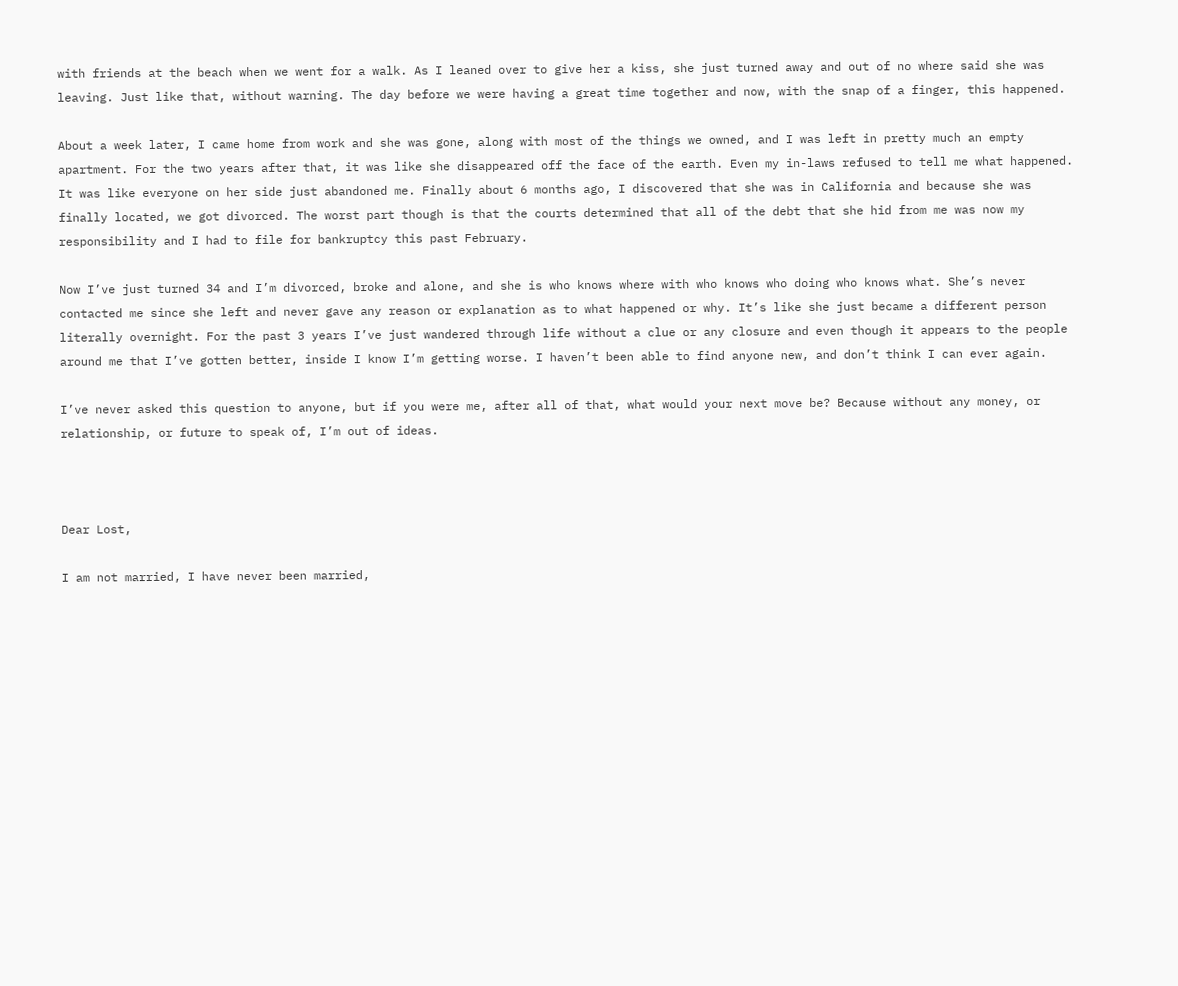with friends at the beach when we went for a walk. As I leaned over to give her a kiss, she just turned away and out of no where said she was leaving. Just like that, without warning. The day before we were having a great time together and now, with the snap of a finger, this happened.

About a week later, I came home from work and she was gone, along with most of the things we owned, and I was left in pretty much an empty apartment. For the two years after that, it was like she disappeared off the face of the earth. Even my in-laws refused to tell me what happened. It was like everyone on her side just abandoned me. Finally about 6 months ago, I discovered that she was in California and because she was finally located, we got divorced. The worst part though is that the courts determined that all of the debt that she hid from me was now my responsibility and I had to file for bankruptcy this past February.

Now I’ve just turned 34 and I’m divorced, broke and alone, and she is who knows where with who knows who doing who knows what. She’s never contacted me since she left and never gave any reason or explanation as to what happened or why. It’s like she just became a different person literally overnight. For the past 3 years I’ve just wandered through life without a clue or any closure and even though it appears to the people around me that I’ve gotten better, inside I know I’m getting worse. I haven’t been able to find anyone new, and don’t think I can ever again.

I’ve never asked this question to anyone, but if you were me, after all of that, what would your next move be? Because without any money, or relationship, or future to speak of, I’m out of ideas.



Dear Lost,

I am not married, I have never been married,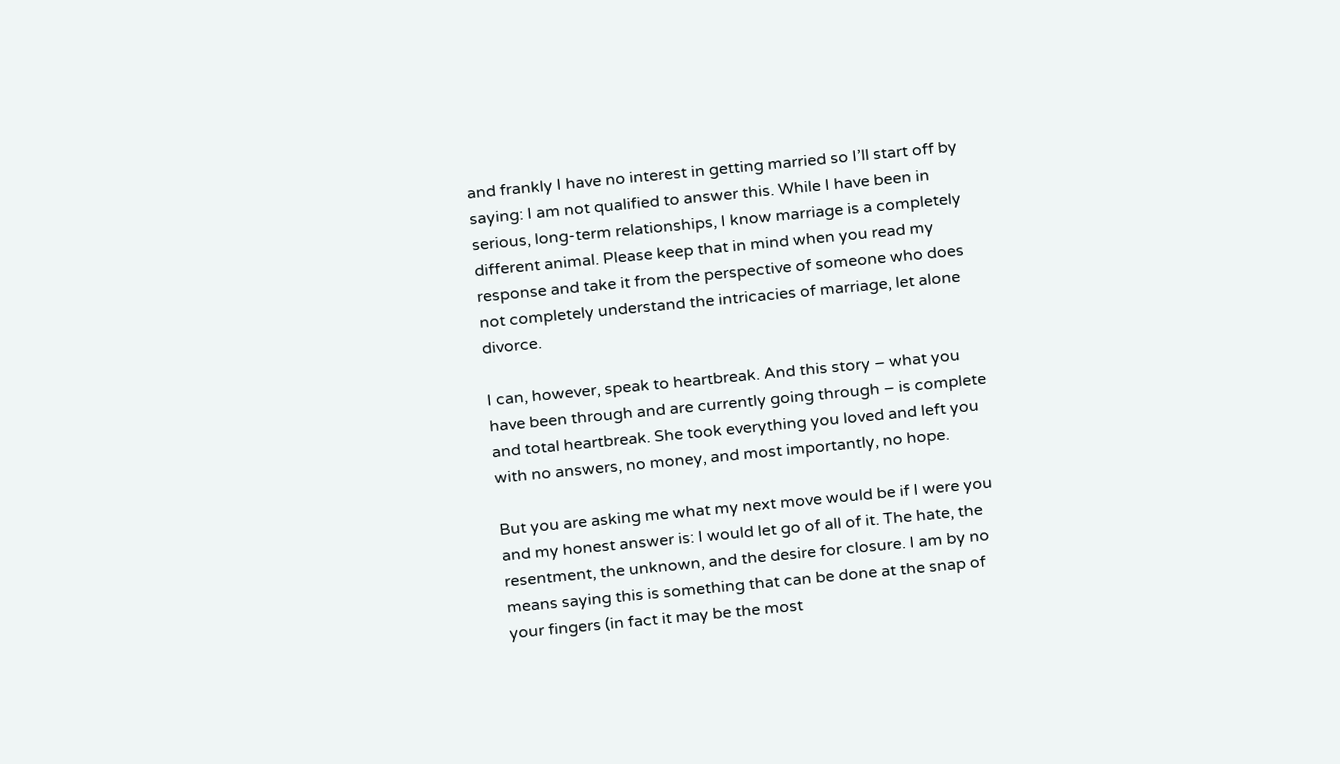and frankly I have no interest in getting married so I’ll start off by saying: I am not qualified to answer this. While I have been in serious, long-term relationships, I know marriage is a completely different animal. Please keep that in mind when you read my response and take it from the perspective of someone who does not completely understand the intricacies of marriage, let alone divorce.

I can, however, speak to heartbreak. And this story – what you have been through and are currently going through – is complete and total heartbreak. She took everything you loved and left you with no answers, no money, and most importantly, no hope.

But you are asking me what my next move would be if I were you and my honest answer is: I would let go of all of it. The hate, the resentment, the unknown, and the desire for closure. I am by no means saying this is something that can be done at the snap of your fingers (in fact it may be the most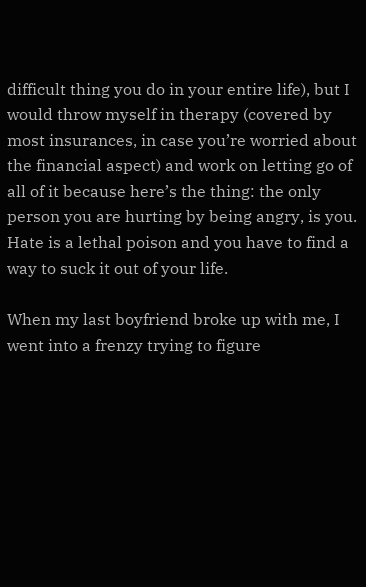difficult thing you do in your entire life), but I would throw myself in therapy (covered by most insurances, in case you’re worried about the financial aspect) and work on letting go of all of it because here’s the thing: the only person you are hurting by being angry, is you. Hate is a lethal poison and you have to find a way to suck it out of your life.

When my last boyfriend broke up with me, I went into a frenzy trying to figure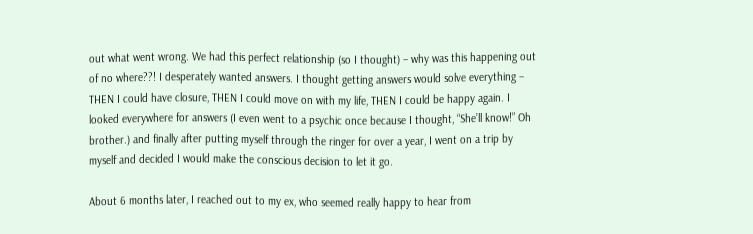out what went wrong. We had this perfect relationship (so I thought) – why was this happening out of no where??! I desperately wanted answers. I thought getting answers would solve everything – THEN I could have closure, THEN I could move on with my life, THEN I could be happy again. I looked everywhere for answers (I even went to a psychic once because I thought, “She’ll know!” Oh brother.) and finally after putting myself through the ringer for over a year, I went on a trip by myself and decided I would make the conscious decision to let it go.

About 6 months later, I reached out to my ex, who seemed really happy to hear from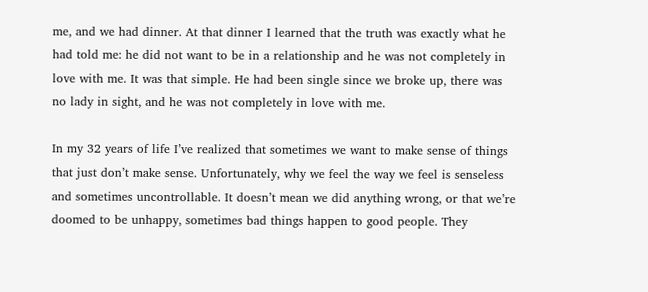me, and we had dinner. At that dinner I learned that the truth was exactly what he had told me: he did not want to be in a relationship and he was not completely in love with me. It was that simple. He had been single since we broke up, there was no lady in sight, and he was not completely in love with me.

In my 32 years of life I’ve realized that sometimes we want to make sense of things that just don’t make sense. Unfortunately, why we feel the way we feel is senseless and sometimes uncontrollable. It doesn’t mean we did anything wrong, or that we’re doomed to be unhappy, sometimes bad things happen to good people. They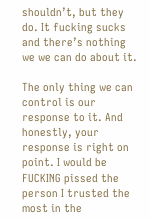shouldn’t, but they do. It fucking sucks and there’s nothing we we can do about it.

The only thing we can control is our response to it. And honestly, your response is right on point. I would be FUCKING pissed the person I trusted the most in the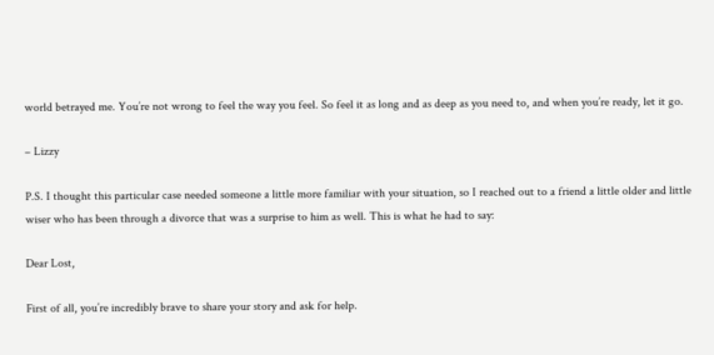world betrayed me. You’re not wrong to feel the way you feel. So feel it as long and as deep as you need to, and when you’re ready, let it go.

– Lizzy

P.S. I thought this particular case needed someone a little more familiar with your situation, so I reached out to a friend a little older and little wiser who has been through a divorce that was a surprise to him as well. This is what he had to say:

Dear Lost,

First of all, you’re incredibly brave to share your story and ask for help.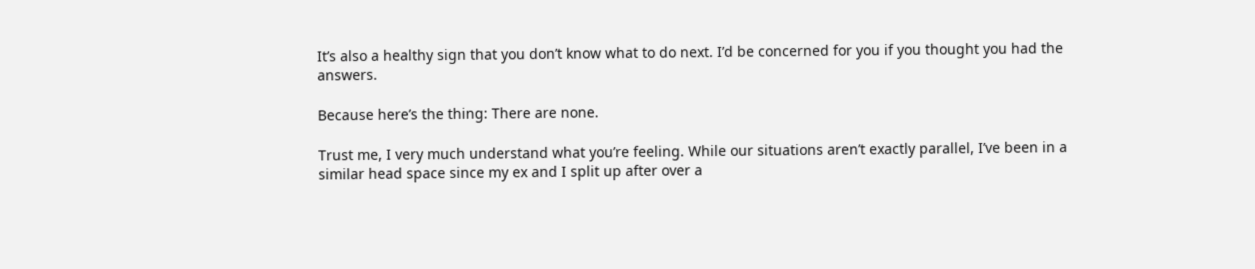It’s also a healthy sign that you don’t know what to do next. I’d be concerned for you if you thought you had the answers.

Because here’s the thing: There are none.

Trust me, I very much understand what you’re feeling. While our situations aren’t exactly parallel, I’ve been in a similar head space since my ex and I split up after over a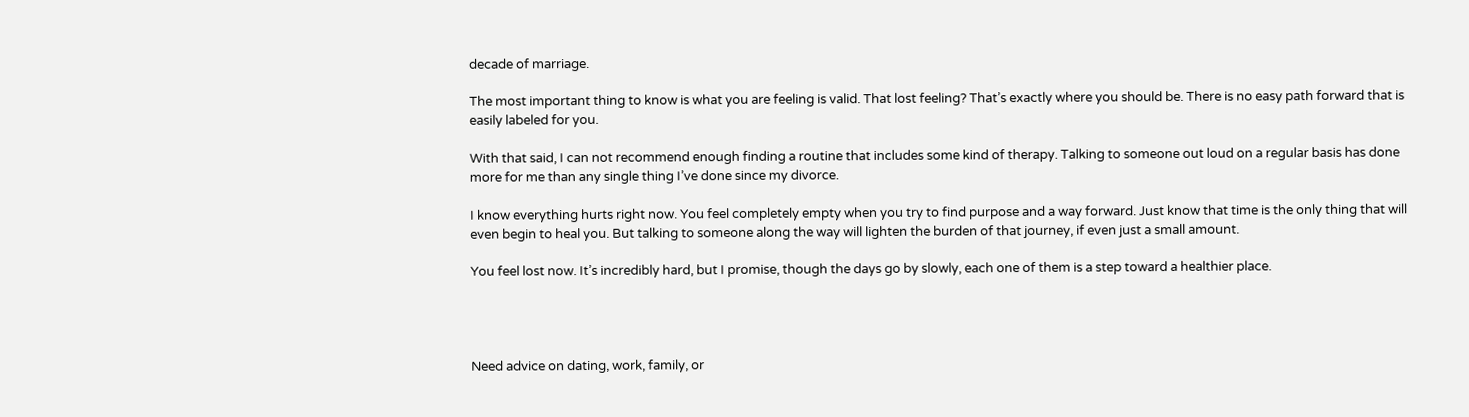decade of marriage.

The most important thing to know is what you are feeling is valid. That lost feeling? That’s exactly where you should be. There is no easy path forward that is easily labeled for you.

With that said, I can not recommend enough finding a routine that includes some kind of therapy. Talking to someone out loud on a regular basis has done more for me than any single thing I’ve done since my divorce.

I know everything hurts right now. You feel completely empty when you try to find purpose and a way forward. Just know that time is the only thing that will even begin to heal you. But talking to someone along the way will lighten the burden of that journey, if even just a small amount.

You feel lost now. It’s incredibly hard, but I promise, though the days go by slowly, each one of them is a step toward a healthier place.




Need advice on dating, work, family, or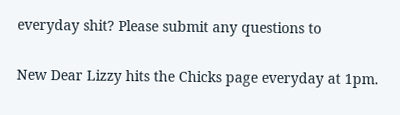everyday shit? Please submit any questions to

New Dear Lizzy hits the Chicks page everyday at 1pm.